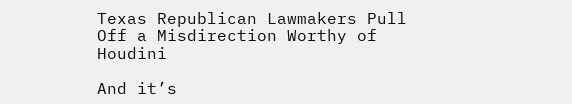Texas Republican Lawmakers Pull Off a Misdirection Worthy of Houdini

And it’s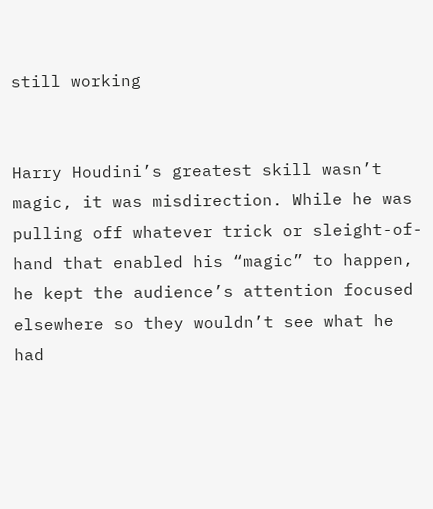still working


Harry Houdini’s greatest skill wasn’t magic, it was misdirection. While he was pulling off whatever trick or sleight-of-hand that enabled his “magic” to happen, he kept the audience’s attention focused elsewhere so they wouldn’t see what he had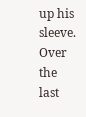up his sleeve. Over the last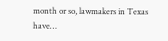month or so, lawmakers in Texas have…